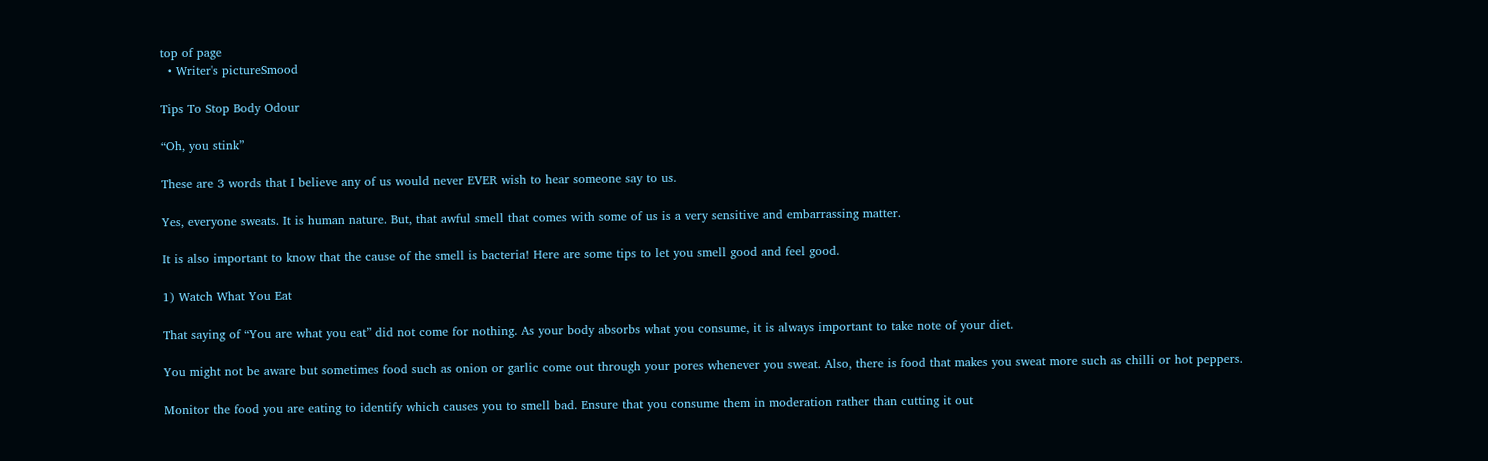top of page
  • Writer's pictureSmood

Tips To Stop Body Odour

“Oh, you stink”

These are 3 words that I believe any of us would never EVER wish to hear someone say to us.

Yes, everyone sweats. It is human nature. But, that awful smell that comes with some of us is a very sensitive and embarrassing matter.

It is also important to know that the cause of the smell is bacteria! Here are some tips to let you smell good and feel good.

1) Watch What You Eat

That saying of “You are what you eat” did not come for nothing. As your body absorbs what you consume, it is always important to take note of your diet.

You might not be aware but sometimes food such as onion or garlic come out through your pores whenever you sweat. Also, there is food that makes you sweat more such as chilli or hot peppers.

Monitor the food you are eating to identify which causes you to smell bad. Ensure that you consume them in moderation rather than cutting it out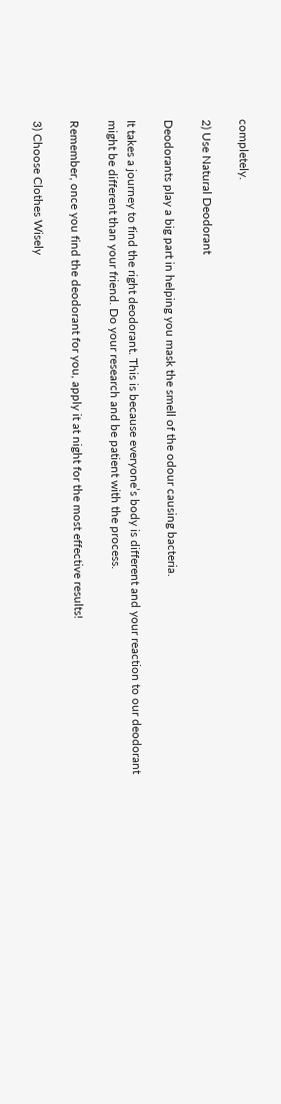completely.

2) Use Natural Deodorant

Deodorants play a big part in helping you mask the smell of the odour causing bacteria.

It takes a journey to find the right deodorant. This is because everyone’s body is different and your reaction to our deodorant might be different than your friend. Do your research and be patient with the process.

Remember, once you find the deodorant for you, apply it at night for the most effective results!

3) Choose Clothes Wisely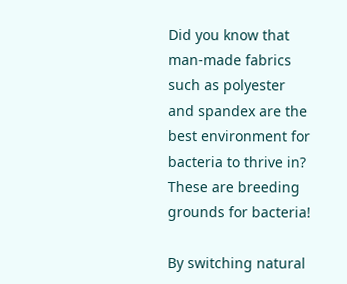Did you know that man-made fabrics such as polyester and spandex are the best environment for bacteria to thrive in? These are breeding grounds for bacteria!

By switching natural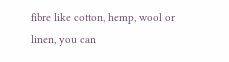fibre like cotton, hemp, wool or linen, you can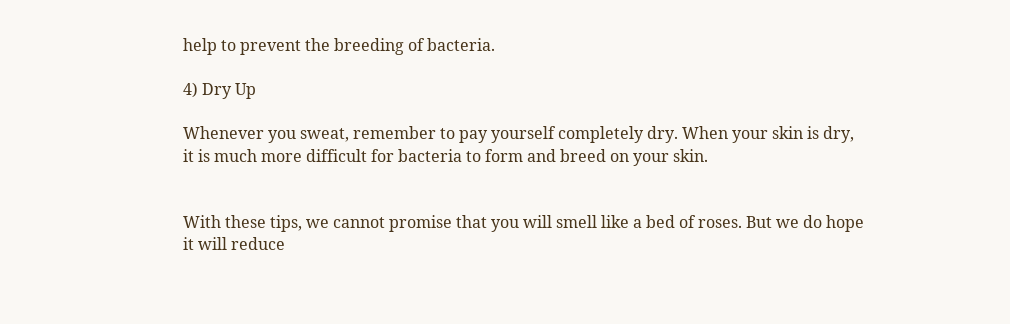help to prevent the breeding of bacteria.

4) Dry Up

Whenever you sweat, remember to pay yourself completely dry. When your skin is dry, it is much more difficult for bacteria to form and breed on your skin.


With these tips, we cannot promise that you will smell like a bed of roses. But we do hope it will reduce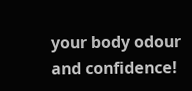your body odour and confidence!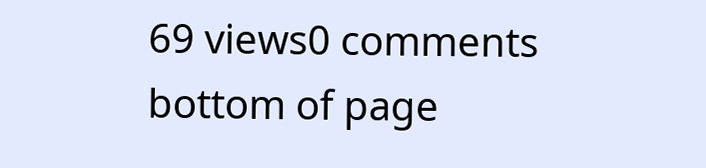69 views0 comments
bottom of page